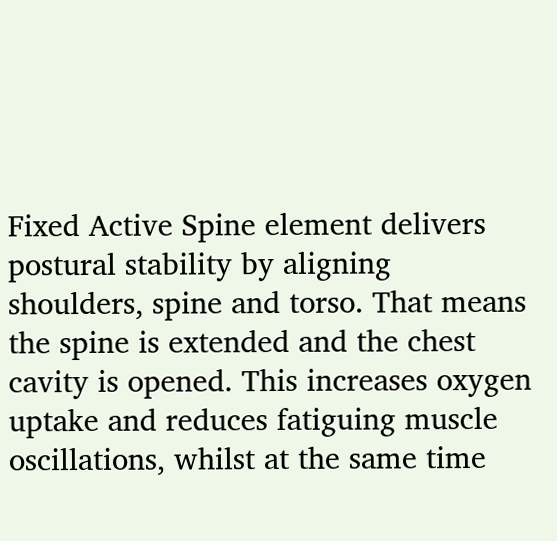Fixed Active Spine element delivers postural stability by aligning shoulders, spine and torso. That means the spine is extended and the chest cavity is opened. This increases oxygen uptake and reduces fatiguing muscle oscillations, whilst at the same time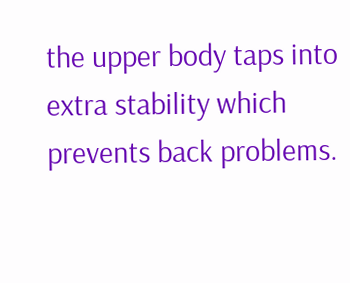the upper body taps into extra stability which prevents back problems.